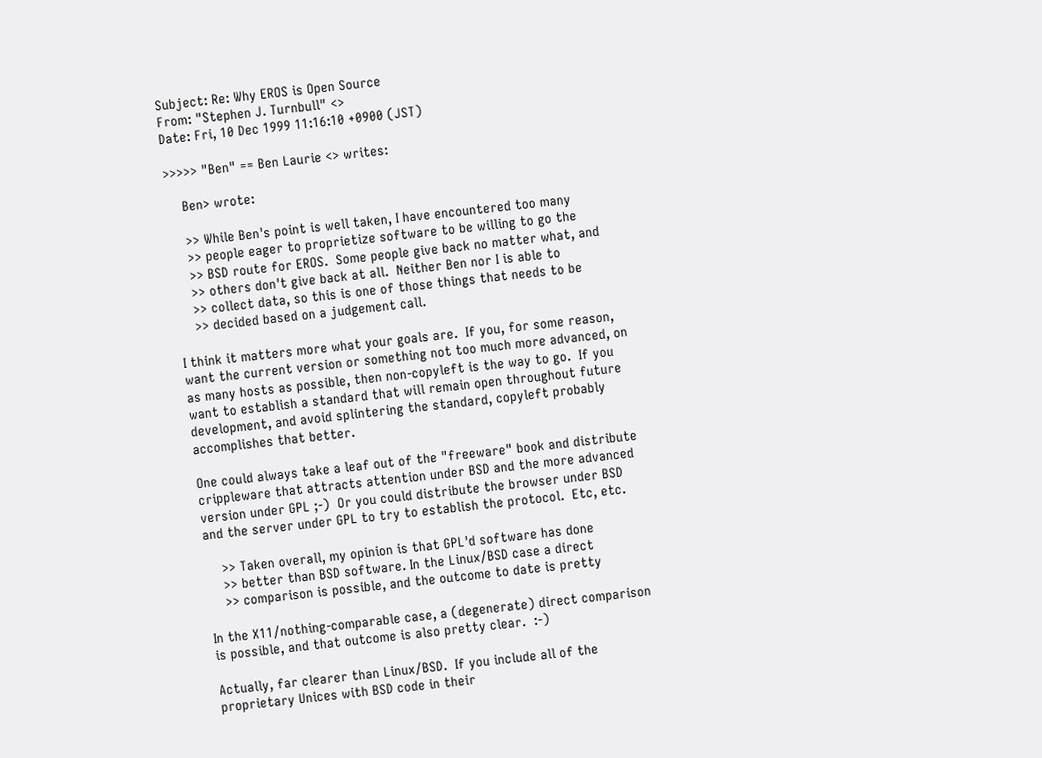Subject: Re: Why EROS is Open Source
From: "Stephen J. Turnbull" <>
Date: Fri, 10 Dec 1999 11:16:10 +0900 (JST)

>>>>> "Ben" == Ben Laurie <> writes:

    Ben> wrote:

    >> While Ben's point is well taken, I have encountered too many
    >> people eager to proprietize software to be willing to go the
    >> BSD route for EROS.  Some people give back no matter what, and
    >> others don't give back at all.  Neither Ben nor I is able to
    >> collect data, so this is one of those things that needs to be
    >> decided based on a judgement call.

I think it matters more what your goals are.  If you, for some reason,
want the current version or something not too much more advanced, on
as many hosts as possible, then non-copyleft is the way to go.  If you
want to establish a standard that will remain open throughout future
development, and avoid splintering the standard, copyleft probably
accomplishes that better.

One could always take a leaf out of the "freeware" book and distribute
crippleware that attracts attention under BSD and the more advanced
version under GPL ;-)  Or you could distribute the browser under BSD
and the server under GPL to try to establish the protocol.  Etc, etc.

    >> Taken overall, my opinion is that GPL'd software has done
    >> better than BSD software. In the Linux/BSD case a direct
    >> comparison is possible, and the outcome to date is pretty

In the X11/nothing-comparable case, a (degenerate) direct comparison
is possible, and that outcome is also pretty clear.  :-)

Actually, far clearer than Linux/BSD.  If you include all of the
proprietary Unices with BSD code in their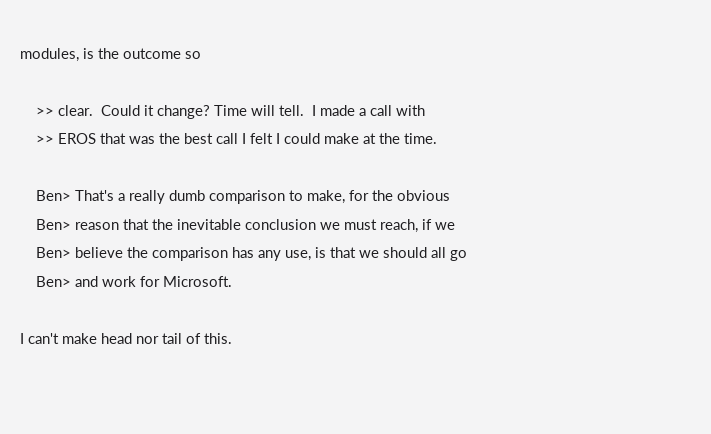modules, is the outcome so

    >> clear.  Could it change? Time will tell.  I made a call with
    >> EROS that was the best call I felt I could make at the time.

    Ben> That's a really dumb comparison to make, for the obvious
    Ben> reason that the inevitable conclusion we must reach, if we
    Ben> believe the comparison has any use, is that we should all go
    Ben> and work for Microsoft.

I can't make head nor tail of this.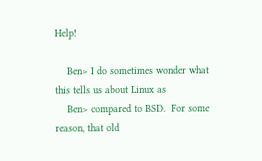Help!

    Ben> I do sometimes wonder what this tells us about Linux as
    Ben> compared to BSD.  For some reason, that old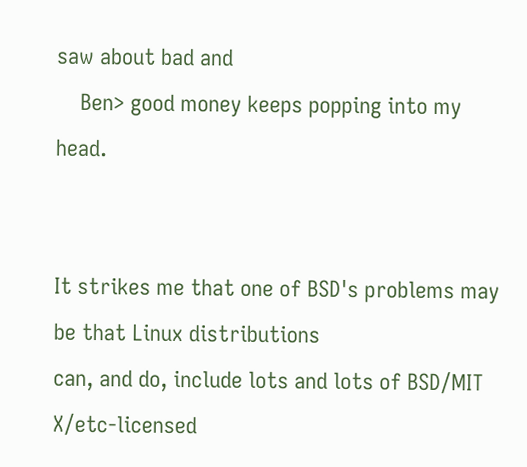saw about bad and
    Ben> good money keeps popping into my head.


It strikes me that one of BSD's problems may be that Linux distributions
can, and do, include lots and lots of BSD/MIT X/etc-licensed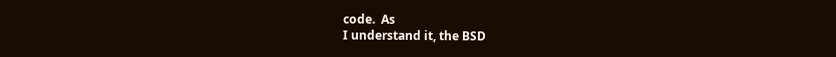code.  As
I understand it, the BSD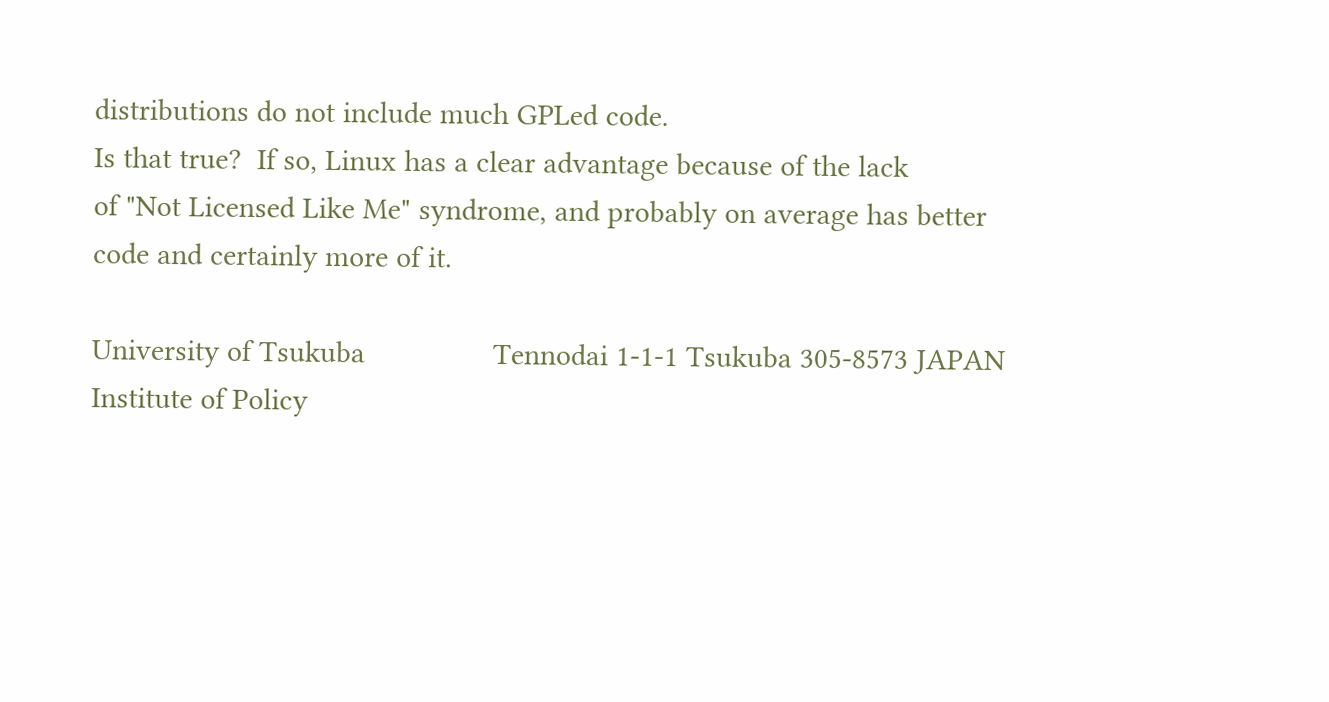distributions do not include much GPLed code.
Is that true?  If so, Linux has a clear advantage because of the lack
of "Not Licensed Like Me" syndrome, and probably on average has better
code and certainly more of it.

University of Tsukuba                Tennodai 1-1-1 Tsukuba 305-8573 JAPAN
Institute of Policy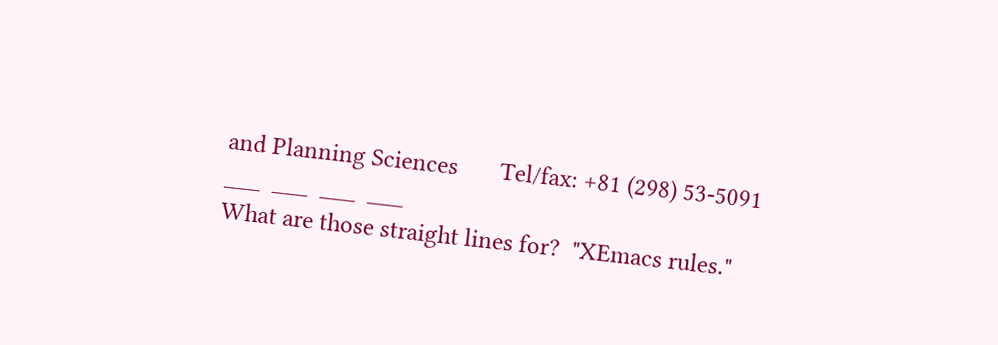and Planning Sciences       Tel/fax: +81 (298) 53-5091
___  ___  ___  ___
What are those straight lines for?  "XEmacs rules."